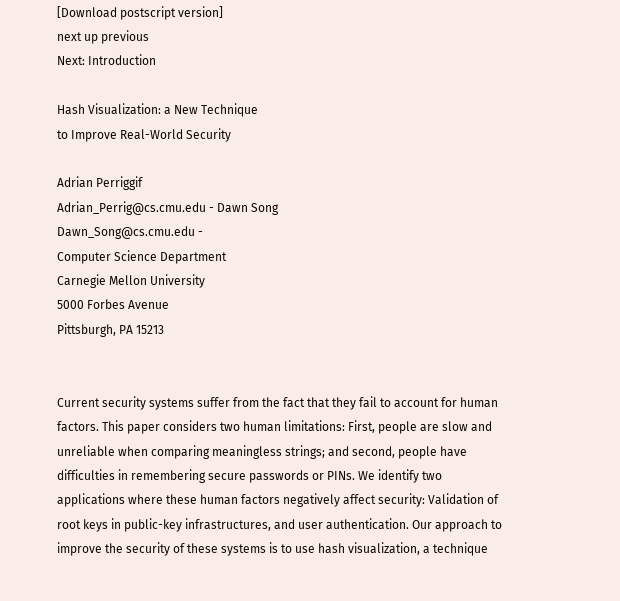[Download postscript version]
next up previous
Next: Introduction

Hash Visualization: a New Technique
to Improve Real-World Security

Adrian Perriggif
Adrian_Perrig@cs.cmu.edu - Dawn Song
Dawn_Song@cs.cmu.edu -
Computer Science Department
Carnegie Mellon University
5000 Forbes Avenue
Pittsburgh, PA 15213


Current security systems suffer from the fact that they fail to account for human factors. This paper considers two human limitations: First, people are slow and unreliable when comparing meaningless strings; and second, people have difficulties in remembering secure passwords or PINs. We identify two applications where these human factors negatively affect security: Validation of root keys in public-key infrastructures, and user authentication. Our approach to improve the security of these systems is to use hash visualization, a technique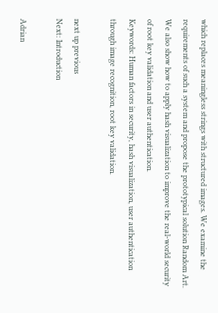which replaces meaningless strings with structured images. We examine the requirements of such a system and propose the prototypical solution Random Art. We also show how to apply hash visualization to improve the real-world security of root key validation and user authentication.
Keywords: Human factors in security, hash visualization, user authentication through image recognition, root key validation.

next up previous
Next: Introduction

Adrian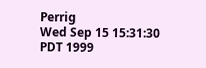Perrig
Wed Sep 15 15:31:30 PDT 1999